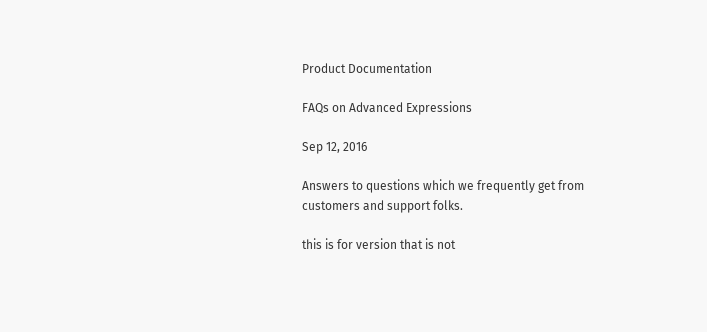Product Documentation

FAQs on Advanced Expressions

Sep 12, 2016

Answers to questions which we frequently get from customers and support folks.

this is for version that is not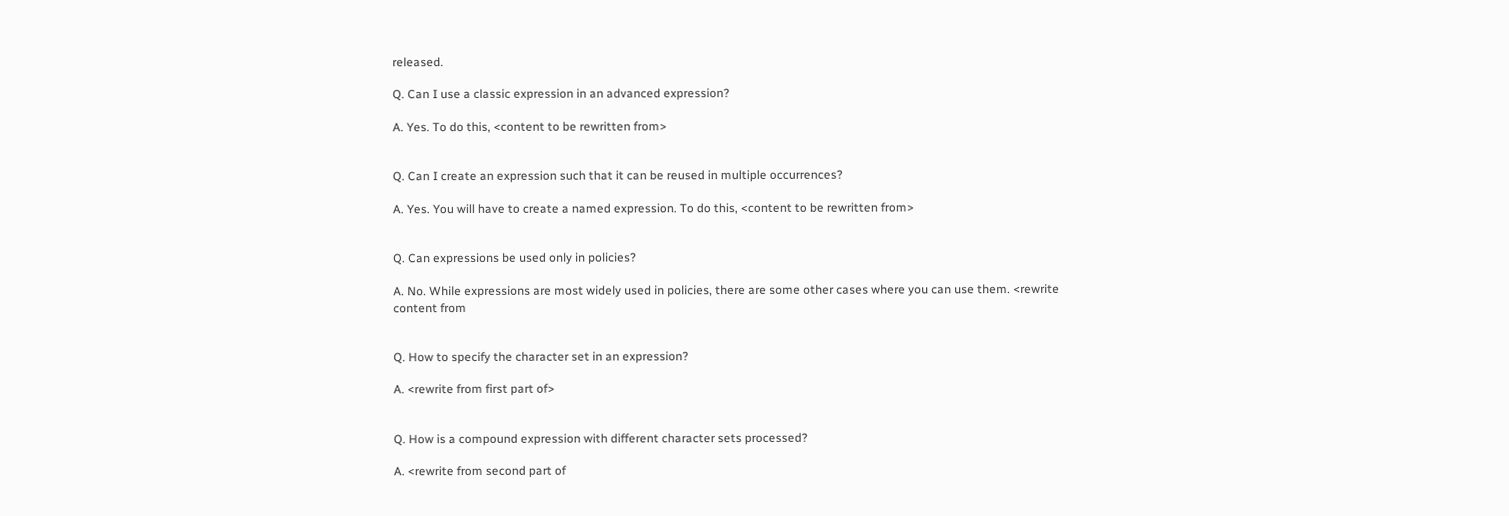released.

Q. Can I use a classic expression in an advanced expression?

A. Yes. To do this, <content to be rewritten from>


Q. Can I create an expression such that it can be reused in multiple occurrences?

A. Yes. You will have to create a named expression. To do this, <content to be rewritten from>


Q. Can expressions be used only in policies?

A. No. While expressions are most widely used in policies, there are some other cases where you can use them. <rewrite content from


Q. How to specify the character set in an expression?

A. <rewrite from first part of>


Q. How is a compound expression with different character sets processed?

A. <rewrite from second part of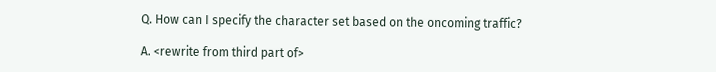Q. How can I specify the character set based on the oncoming traffic?

A. <rewrite from third part of>